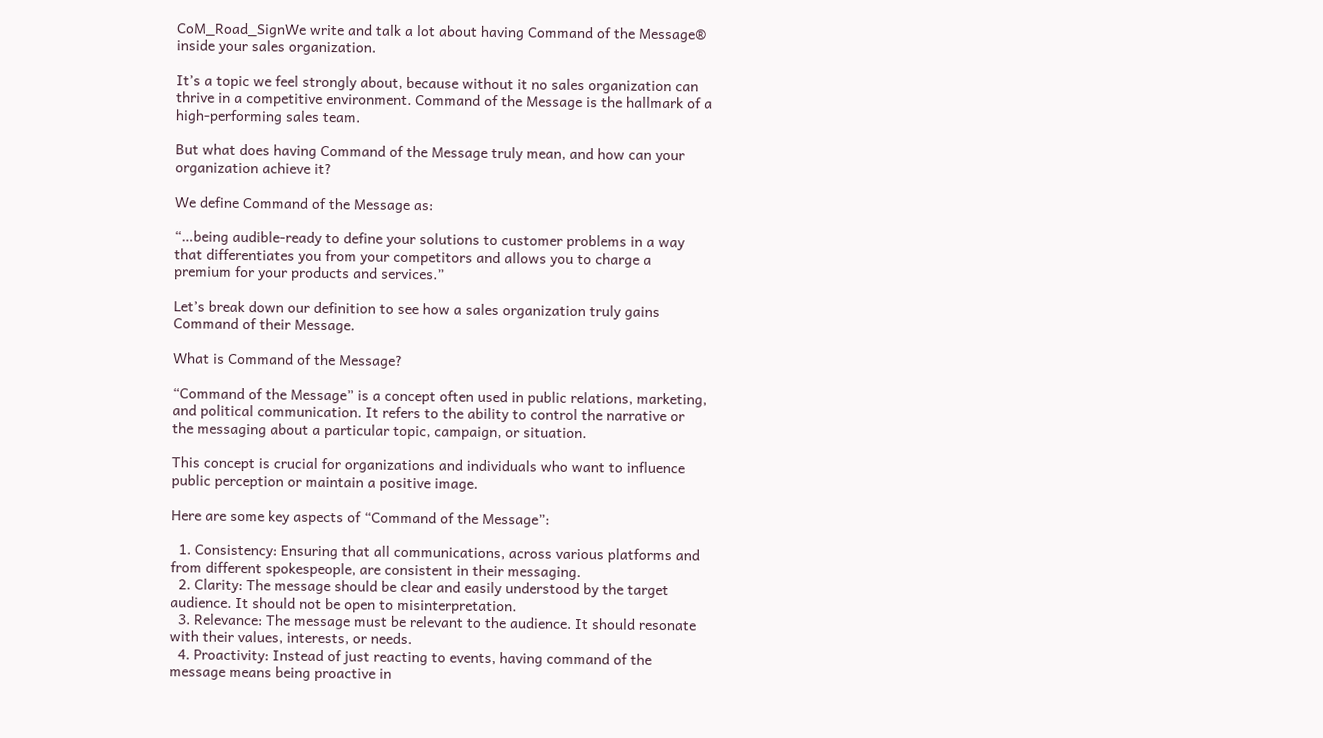CoM_Road_SignWe write and talk a lot about having Command of the Message® inside your sales organization.

It’s a topic we feel strongly about, because without it no sales organization can thrive in a competitive environment. Command of the Message is the hallmark of a high-performing sales team.

But what does having Command of the Message truly mean, and how can your organization achieve it?

We define Command of the Message as:

“…being audible-ready to define your solutions to customer problems in a way that differentiates you from your competitors and allows you to charge a premium for your products and services.”

Let’s break down our definition to see how a sales organization truly gains Command of their Message.

What is Command of the Message?

“Command of the Message” is a concept often used in public relations, marketing, and political communication. It refers to the ability to control the narrative or the messaging about a particular topic, campaign, or situation.

This concept is crucial for organizations and individuals who want to influence public perception or maintain a positive image.

Here are some key aspects of “Command of the Message”:

  1. Consistency: Ensuring that all communications, across various platforms and from different spokespeople, are consistent in their messaging.
  2. Clarity: The message should be clear and easily understood by the target audience. It should not be open to misinterpretation.
  3. Relevance: The message must be relevant to the audience. It should resonate with their values, interests, or needs.
  4. Proactivity: Instead of just reacting to events, having command of the message means being proactive in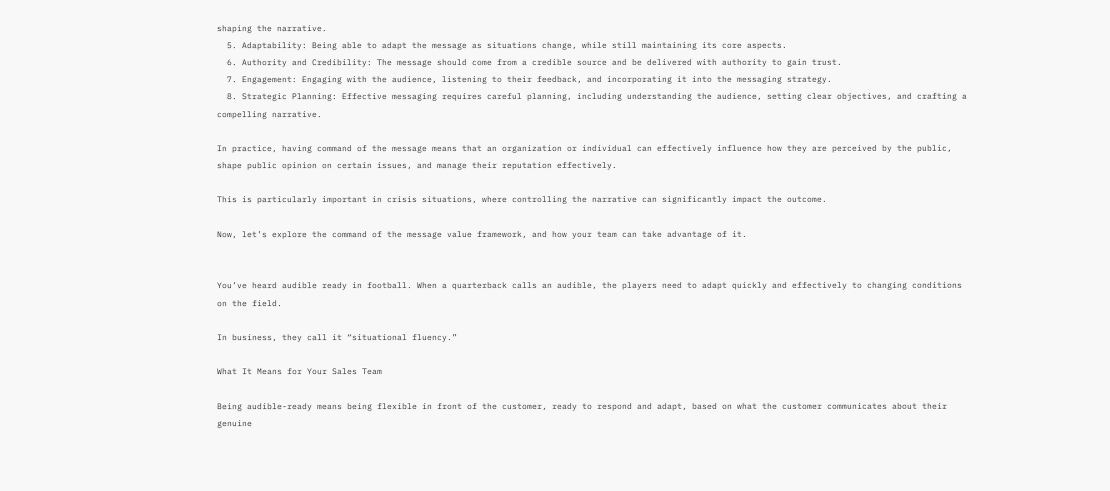shaping the narrative.
  5. Adaptability: Being able to adapt the message as situations change, while still maintaining its core aspects.
  6. Authority and Credibility: The message should come from a credible source and be delivered with authority to gain trust.
  7. Engagement: Engaging with the audience, listening to their feedback, and incorporating it into the messaging strategy.
  8. Strategic Planning: Effective messaging requires careful planning, including understanding the audience, setting clear objectives, and crafting a compelling narrative.

In practice, having command of the message means that an organization or individual can effectively influence how they are perceived by the public, shape public opinion on certain issues, and manage their reputation effectively.

This is particularly important in crisis situations, where controlling the narrative can significantly impact the outcome.

Now, let’s explore the command of the message value framework, and how your team can take advantage of it.


You’ve heard audible ready in football. When a quarterback calls an audible, the players need to adapt quickly and effectively to changing conditions on the field.

In business, they call it “situational fluency.”

What It Means for Your Sales Team

Being audible-ready means being flexible in front of the customer, ready to respond and adapt, based on what the customer communicates about their genuine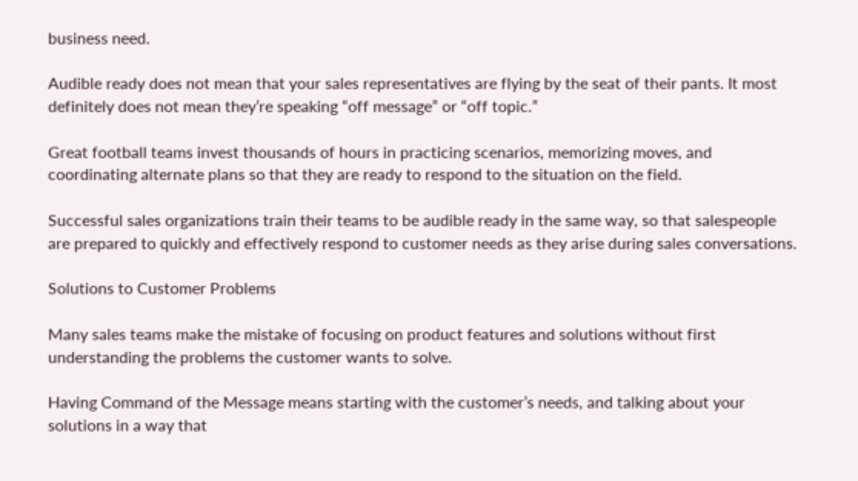business need.

Audible ready does not mean that your sales representatives are flying by the seat of their pants. It most definitely does not mean they’re speaking “off message” or “off topic.”

Great football teams invest thousands of hours in practicing scenarios, memorizing moves, and coordinating alternate plans so that they are ready to respond to the situation on the field.

Successful sales organizations train their teams to be audible ready in the same way, so that salespeople are prepared to quickly and effectively respond to customer needs as they arise during sales conversations.

Solutions to Customer Problems

Many sales teams make the mistake of focusing on product features and solutions without first understanding the problems the customer wants to solve.

Having Command of the Message means starting with the customer’s needs, and talking about your solutions in a way that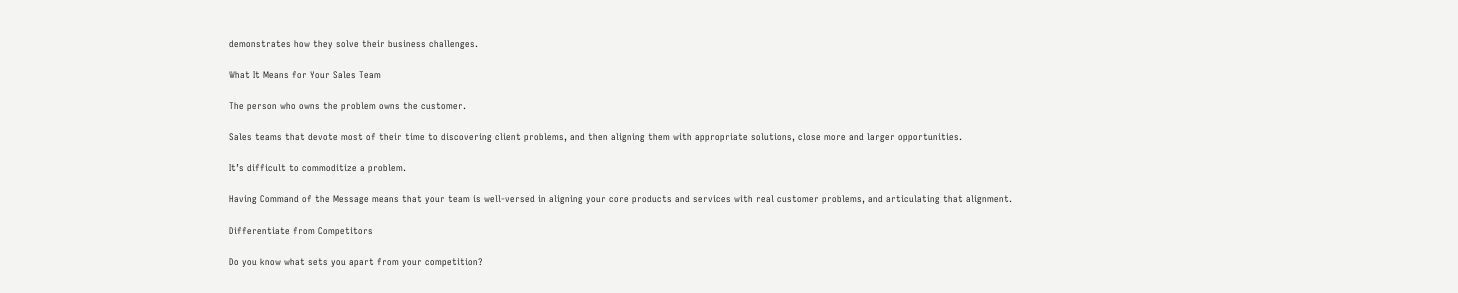demonstrates how they solve their business challenges.

What It Means for Your Sales Team

The person who owns the problem owns the customer.

Sales teams that devote most of their time to discovering client problems, and then aligning them with appropriate solutions, close more and larger opportunities.

It’s difficult to commoditize a problem.

Having Command of the Message means that your team is well-versed in aligning your core products and services with real customer problems, and articulating that alignment.

Differentiate from Competitors

Do you know what sets you apart from your competition?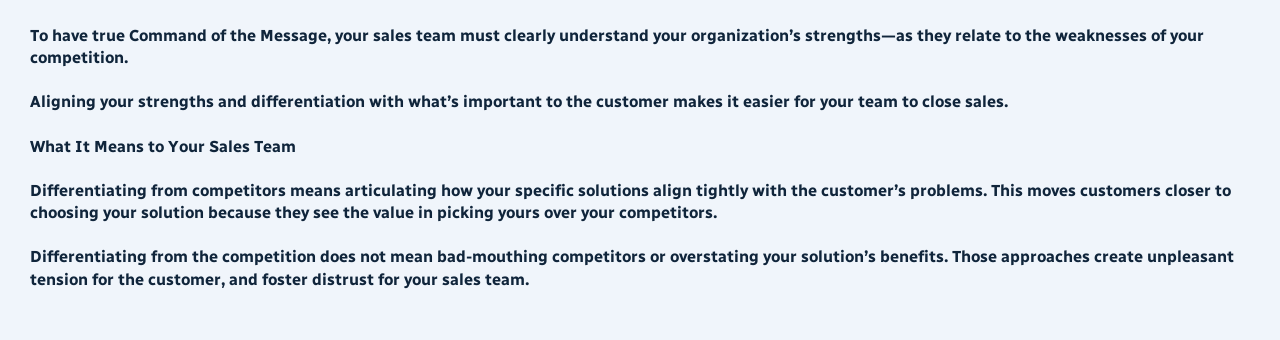To have true Command of the Message, your sales team must clearly understand your organization’s strengths—as they relate to the weaknesses of your competition.

Aligning your strengths and differentiation with what’s important to the customer makes it easier for your team to close sales.

What It Means to Your Sales Team

Differentiating from competitors means articulating how your specific solutions align tightly with the customer’s problems. This moves customers closer to choosing your solution because they see the value in picking yours over your competitors.

Differentiating from the competition does not mean bad-mouthing competitors or overstating your solution’s benefits. Those approaches create unpleasant tension for the customer, and foster distrust for your sales team.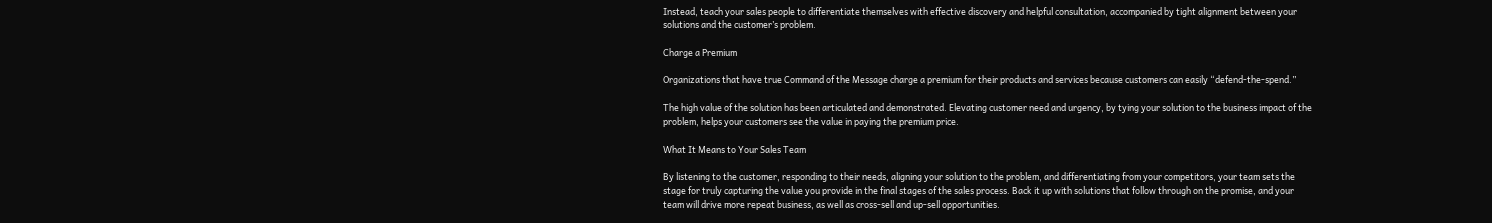Instead, teach your sales people to differentiate themselves with effective discovery and helpful consultation, accompanied by tight alignment between your solutions and the customer’s problem.

Charge a Premium

Organizations that have true Command of the Message charge a premium for their products and services because customers can easily “defend-the-spend.”

The high value of the solution has been articulated and demonstrated. Elevating customer need and urgency, by tying your solution to the business impact of the problem, helps your customers see the value in paying the premium price.

What It Means to Your Sales Team

By listening to the customer, responding to their needs, aligning your solution to the problem, and differentiating from your competitors, your team sets the stage for truly capturing the value you provide in the final stages of the sales process. Back it up with solutions that follow through on the promise, and your team will drive more repeat business, as well as cross-sell and up-sell opportunities.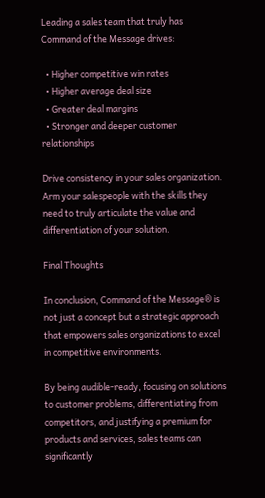Leading a sales team that truly has Command of the Message drives:

  • Higher competitive win rates
  • Higher average deal size
  • Greater deal margins
  • Stronger and deeper customer relationships

Drive consistency in your sales organization. Arm your salespeople with the skills they need to truly articulate the value and differentiation of your solution.

Final Thoughts

In conclusion, Command of the Message® is not just a concept but a strategic approach that empowers sales organizations to excel in competitive environments.

By being audible-ready, focusing on solutions to customer problems, differentiating from competitors, and justifying a premium for products and services, sales teams can significantly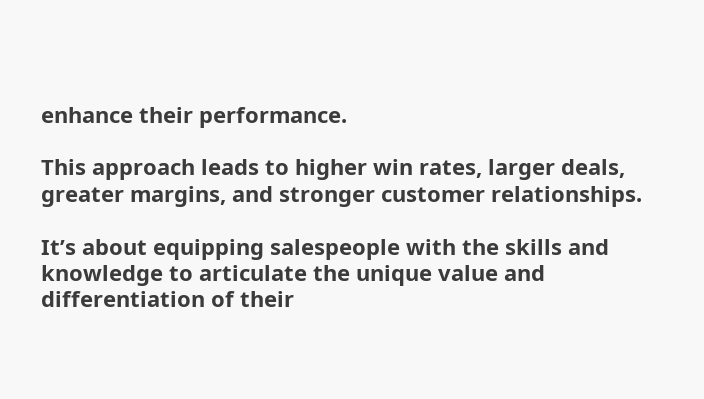enhance their performance.

This approach leads to higher win rates, larger deals, greater margins, and stronger customer relationships.

It’s about equipping salespeople with the skills and knowledge to articulate the unique value and differentiation of their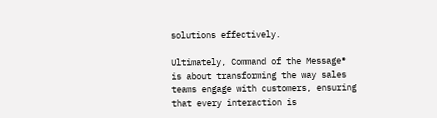solutions effectively.

Ultimately, Command of the Message® is about transforming the way sales teams engage with customers, ensuring that every interaction is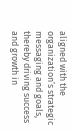aligned with the organization’s strategic messaging and goals, thereby driving success and growth in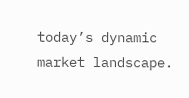today’s dynamic market landscape.